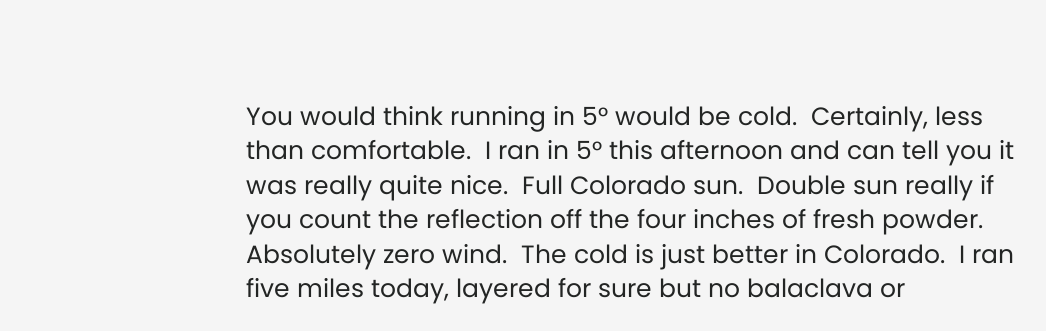You would think running in 5° would be cold.  Certainly, less than comfortable.  I ran in 5° this afternoon and can tell you it was really quite nice.  Full Colorado sun.  Double sun really if you count the reflection off the four inches of fresh powder.  Absolutely zero wind.  The cold is just better in Colorado.  I ran five miles today, layered for sure but no balaclava or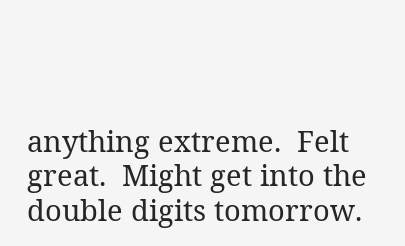anything extreme.  Felt great.  Might get into the double digits tomorrow.